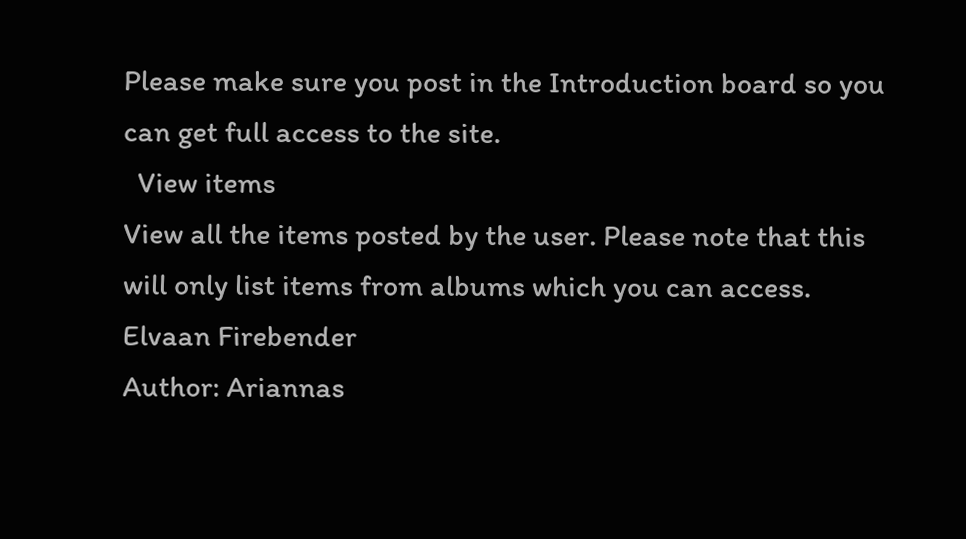Please make sure you post in the Introduction board so you can get full access to the site.
  View items
View all the items posted by the user. Please note that this will only list items from albums which you can access.
Elvaan Firebender
Author: Ariannas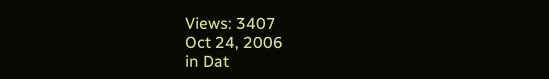Views: 3407
Oct 24, 2006
in Dat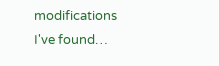modifications I've found…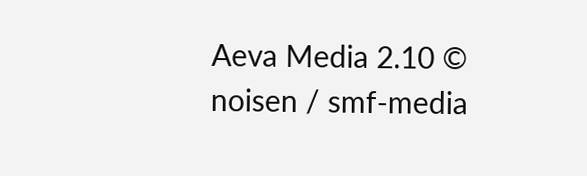Aeva Media 2.10 © noisen / smf-media